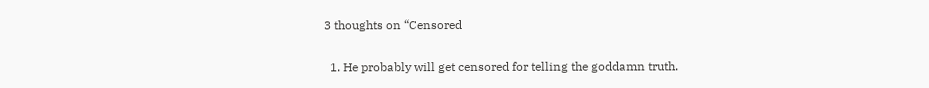3 thoughts on “Censored

  1. He probably will get censored for telling the goddamn truth.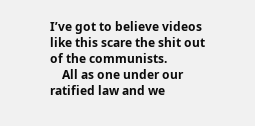I’ve got to believe videos like this scare the shit out of the communists.
    All as one under our ratified law and we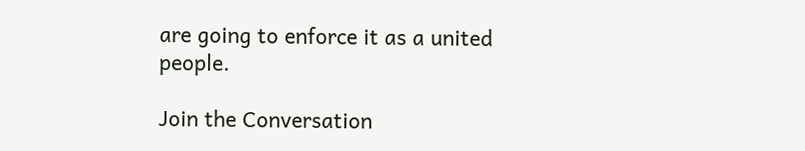are going to enforce it as a united people.

Join the Conversation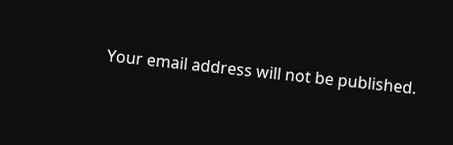Your email address will not be published.